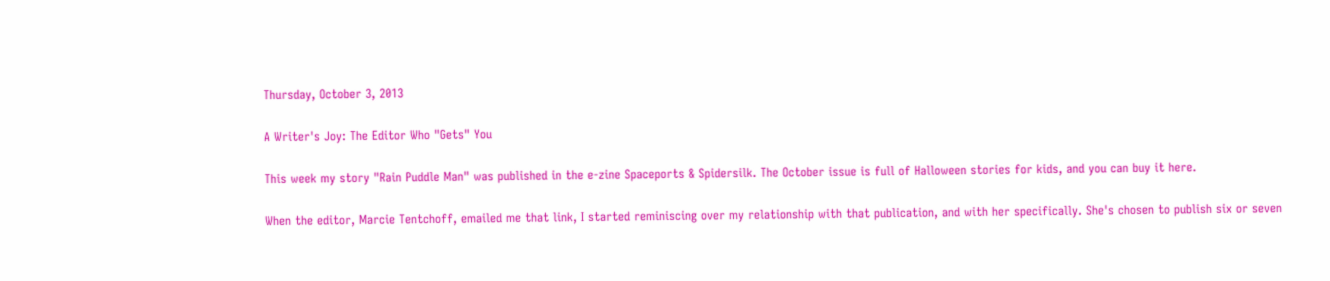Thursday, October 3, 2013

A Writer's Joy: The Editor Who "Gets" You

This week my story "Rain Puddle Man" was published in the e-zine Spaceports & Spidersilk. The October issue is full of Halloween stories for kids, and you can buy it here.

When the editor, Marcie Tentchoff, emailed me that link, I started reminiscing over my relationship with that publication, and with her specifically. She's chosen to publish six or seven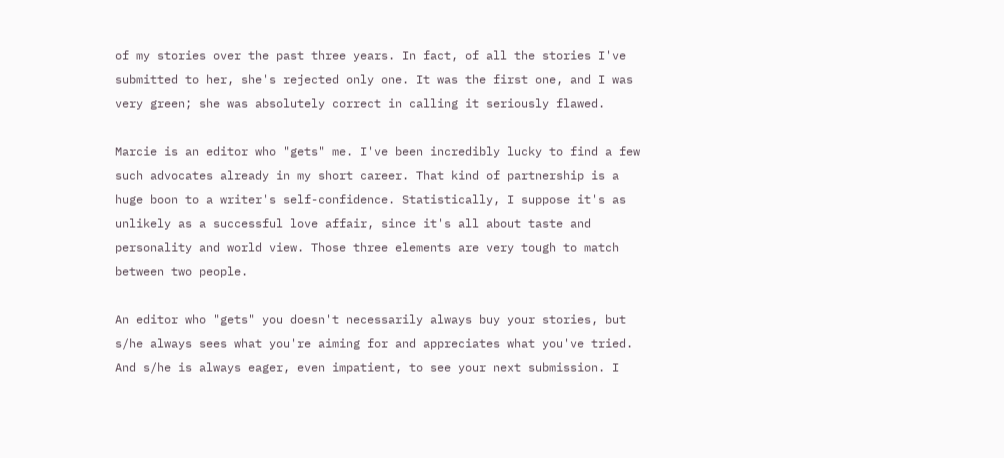of my stories over the past three years. In fact, of all the stories I've submitted to her, she's rejected only one. It was the first one, and I was very green; she was absolutely correct in calling it seriously flawed.

Marcie is an editor who "gets" me. I've been incredibly lucky to find a few such advocates already in my short career. That kind of partnership is a huge boon to a writer's self-confidence. Statistically, I suppose it's as unlikely as a successful love affair, since it's all about taste and personality and world view. Those three elements are very tough to match between two people.

An editor who "gets" you doesn't necessarily always buy your stories, but s/he always sees what you're aiming for and appreciates what you've tried. And s/he is always eager, even impatient, to see your next submission. I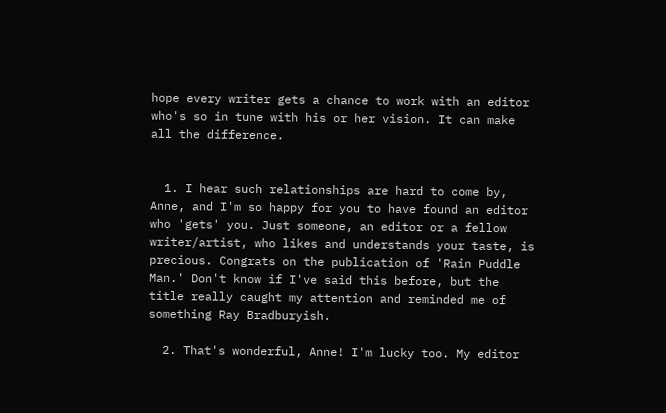hope every writer gets a chance to work with an editor who's so in tune with his or her vision. It can make all the difference.


  1. I hear such relationships are hard to come by, Anne, and I'm so happy for you to have found an editor who 'gets' you. Just someone, an editor or a fellow writer/artist, who likes and understands your taste, is precious. Congrats on the publication of 'Rain Puddle Man.' Don't know if I've said this before, but the title really caught my attention and reminded me of something Ray Bradburyish.

  2. That's wonderful, Anne! I'm lucky too. My editor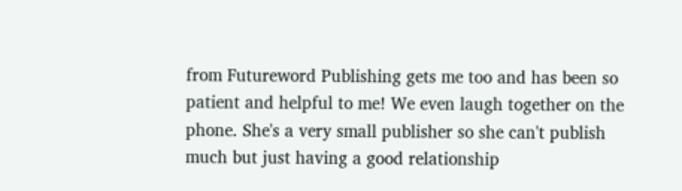from Futureword Publishing gets me too and has been so patient and helpful to me! We even laugh together on the phone. She's a very small publisher so she can't publish much but just having a good relationship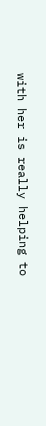with her is really helping to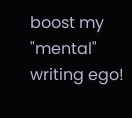boost my "mental" writing ego!